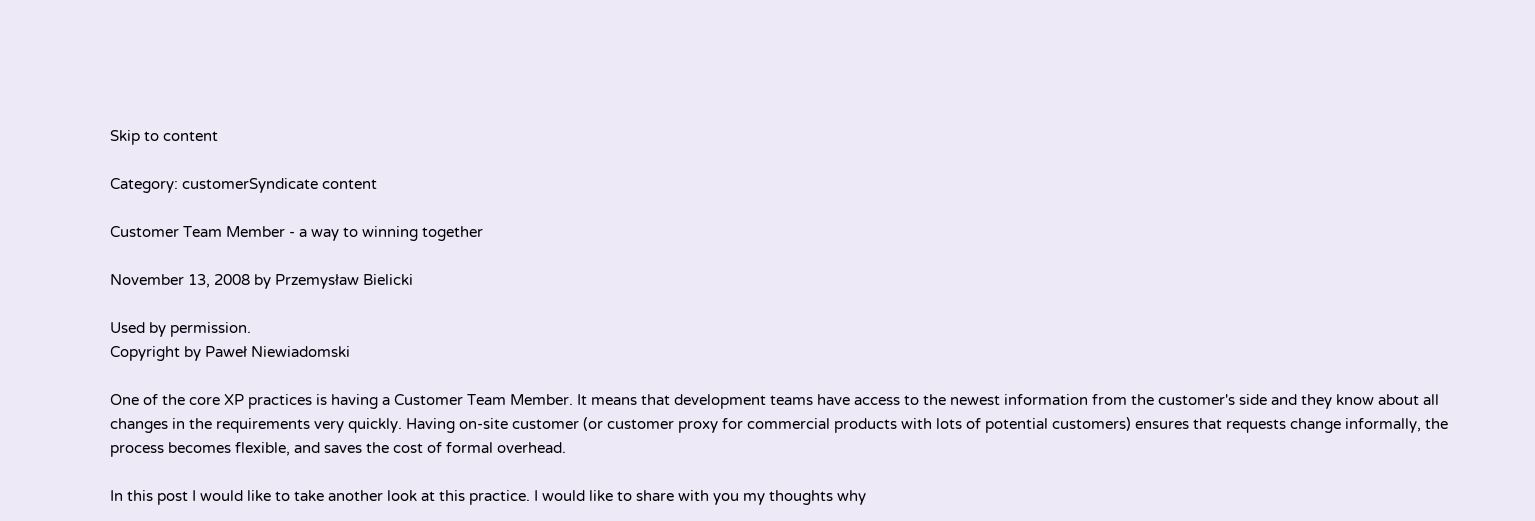Skip to content

Category: customerSyndicate content

Customer Team Member - a way to winning together

November 13, 2008 by Przemysław Bielicki

Used by permission.
Copyright by Paweł Niewiadomski

One of the core XP practices is having a Customer Team Member. It means that development teams have access to the newest information from the customer's side and they know about all changes in the requirements very quickly. Having on-site customer (or customer proxy for commercial products with lots of potential customers) ensures that requests change informally, the process becomes flexible, and saves the cost of formal overhead.

In this post I would like to take another look at this practice. I would like to share with you my thoughts why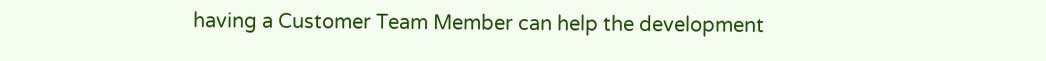having a Customer Team Member can help the development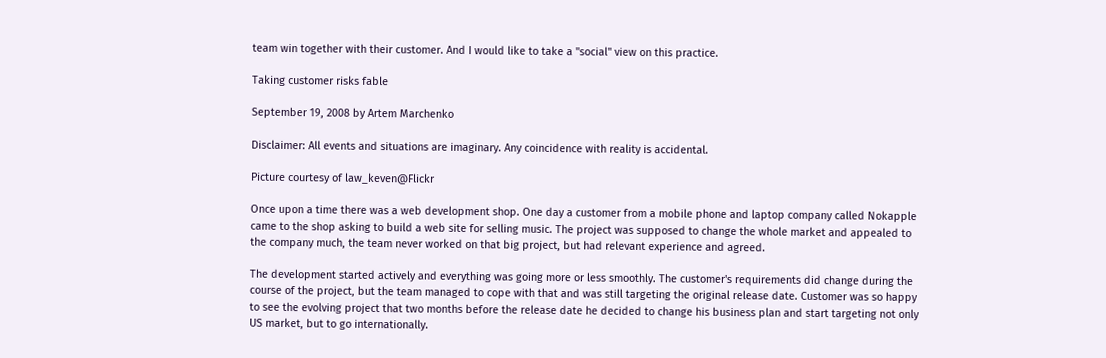team win together with their customer. And I would like to take a "social" view on this practice.

Taking customer risks fable

September 19, 2008 by Artem Marchenko

Disclaimer: All events and situations are imaginary. Any coincidence with reality is accidental.

Picture courtesy of law_keven@Flickr

Once upon a time there was a web development shop. One day a customer from a mobile phone and laptop company called Nokapple came to the shop asking to build a web site for selling music. The project was supposed to change the whole market and appealed to the company much, the team never worked on that big project, but had relevant experience and agreed.

The development started actively and everything was going more or less smoothly. The customer's requirements did change during the course of the project, but the team managed to cope with that and was still targeting the original release date. Customer was so happy to see the evolving project that two months before the release date he decided to change his business plan and start targeting not only US market, but to go internationally.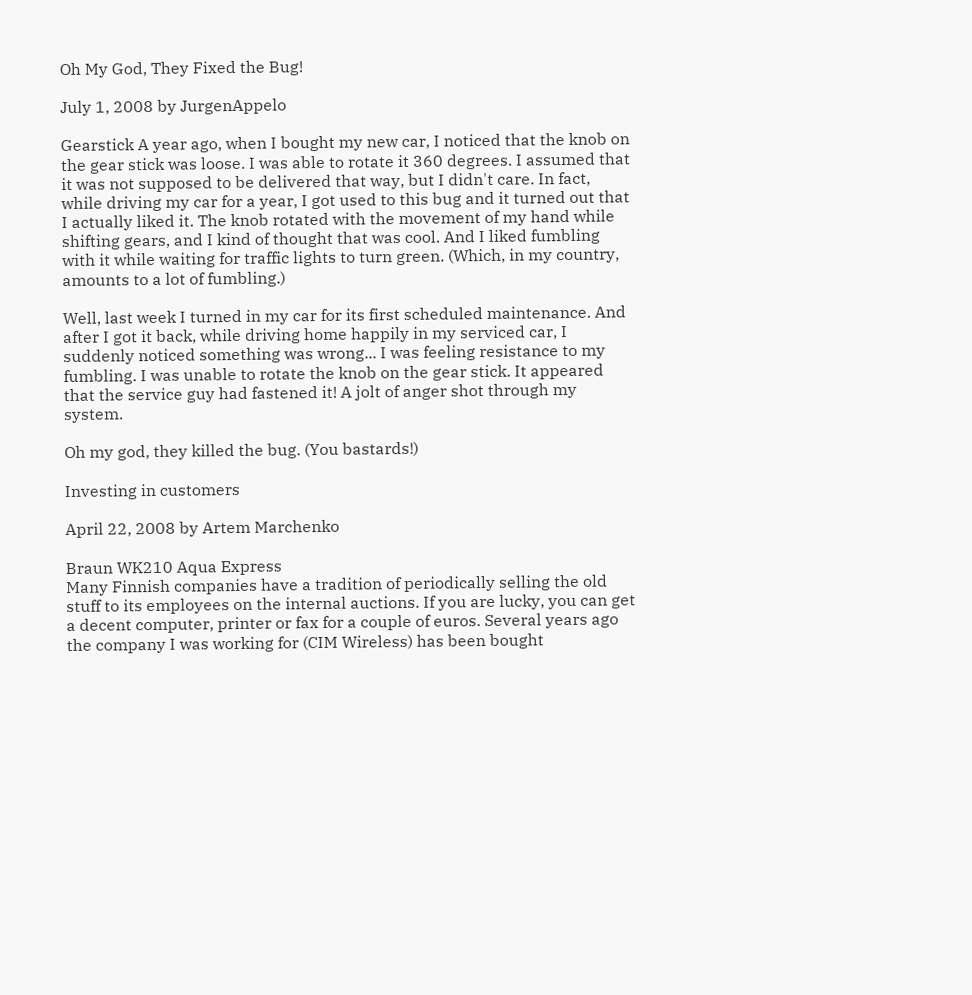Oh My God, They Fixed the Bug!

July 1, 2008 by JurgenAppelo

Gearstick A year ago, when I bought my new car, I noticed that the knob on the gear stick was loose. I was able to rotate it 360 degrees. I assumed that it was not supposed to be delivered that way, but I didn't care. In fact, while driving my car for a year, I got used to this bug and it turned out that I actually liked it. The knob rotated with the movement of my hand while shifting gears, and I kind of thought that was cool. And I liked fumbling with it while waiting for traffic lights to turn green. (Which, in my country, amounts to a lot of fumbling.)

Well, last week I turned in my car for its first scheduled maintenance. And after I got it back, while driving home happily in my serviced car, I suddenly noticed something was wrong... I was feeling resistance to my fumbling. I was unable to rotate the knob on the gear stick. It appeared that the service guy had fastened it! A jolt of anger shot through my system.

Oh my god, they killed the bug. (You bastards!)

Investing in customers

April 22, 2008 by Artem Marchenko

Braun WK210 Aqua Express
Many Finnish companies have a tradition of periodically selling the old stuff to its employees on the internal auctions. If you are lucky, you can get a decent computer, printer or fax for a couple of euros. Several years ago the company I was working for (CIM Wireless) has been bought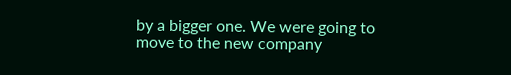by a bigger one. We were going to move to the new company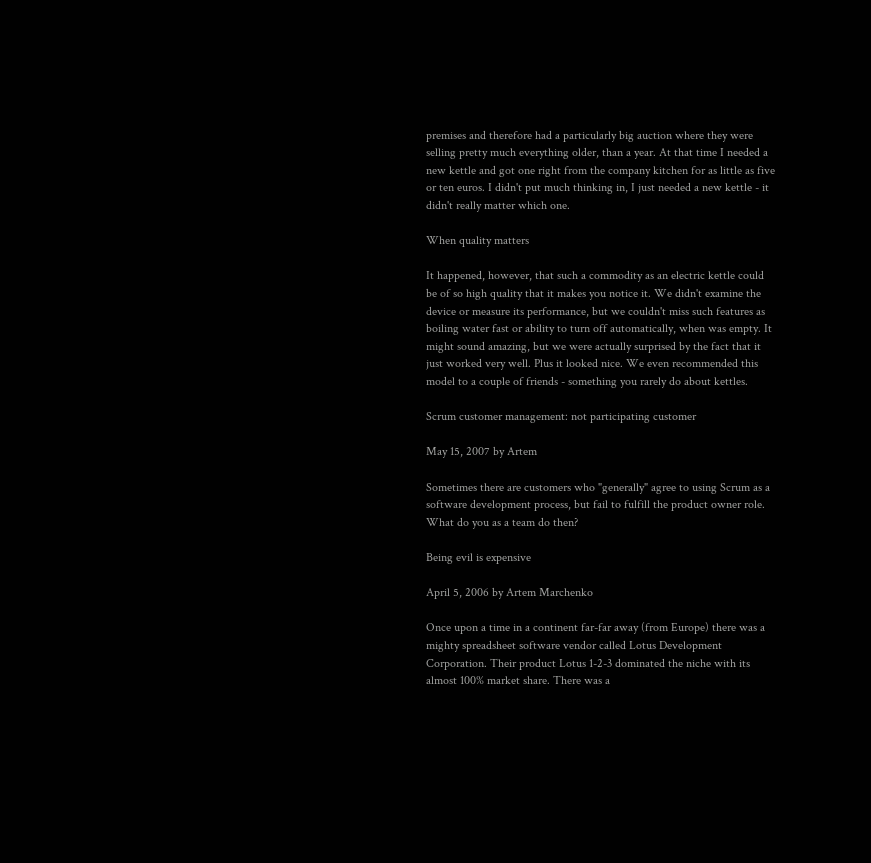premises and therefore had a particularly big auction where they were selling pretty much everything older, than a year. At that time I needed a new kettle and got one right from the company kitchen for as little as five or ten euros. I didn't put much thinking in, I just needed a new kettle - it didn't really matter which one.

When quality matters

It happened, however, that such a commodity as an electric kettle could be of so high quality that it makes you notice it. We didn't examine the device or measure its performance, but we couldn't miss such features as boiling water fast or ability to turn off automatically, when was empty. It might sound amazing, but we were actually surprised by the fact that it just worked very well. Plus it looked nice. We even recommended this model to a couple of friends - something you rarely do about kettles.

Scrum customer management: not participating customer

May 15, 2007 by Artem

Sometimes there are customers who "generally" agree to using Scrum as a software development process, but fail to fulfill the product owner role. What do you as a team do then?

Being evil is expensive

April 5, 2006 by Artem Marchenko

Once upon a time in a continent far-far away (from Europe) there was a mighty spreadsheet software vendor called Lotus Development Corporation. Their product Lotus 1-2-3 dominated the niche with its almost 100% market share. There was a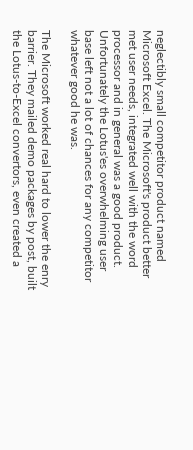neglectibly small competitor product named Microsoft Excel. The Microsoft's product better met user needs, integrated well with the word processor and in general was a good product. Unfortunately the Lotus'es overwhelming user base left not a lot of chances for any competitor whatever good he was.

The Microsoft worked real hard to lower the enry barrier. They mailed demo packages by post, built the Lotus-to-Excel convertors, even created a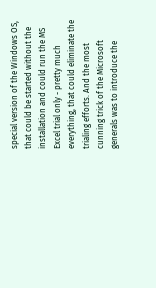special version of the Windows OS, that could be started without the installation and could run the MS Excel trial only - pretty much everything, that could eliminate the trialing efforts. And the most cunning trick of the Microsoft generals was to introduce the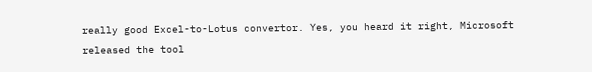really good Excel-to-Lotus convertor. Yes, you heard it right, Microsoft released the tool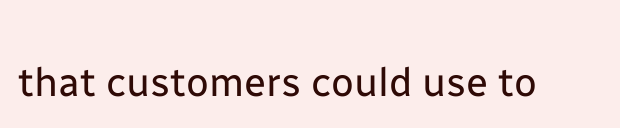that customers could use to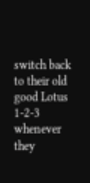switch back to their old good Lotus 1-2-3 whenever they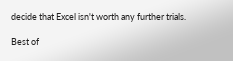decide that Excel isn't worth any further trials.

Best of